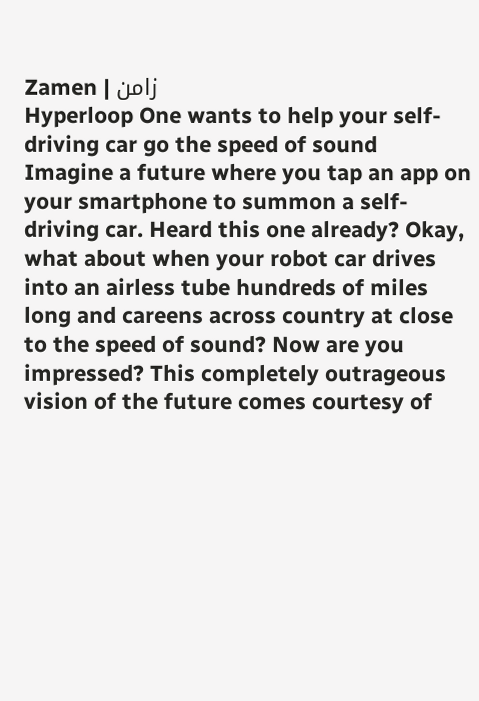Zamen | زامن
Hyperloop One wants to help your self-driving car go the speed of sound
Imagine a future where you tap an app on your smartphone to summon a self-driving car. Heard this one already? Okay, what about when your robot car drives into an airless tube hundreds of miles long and careens across country at close to the speed of sound? Now are you impressed? This completely outrageous vision of the future comes courtesy of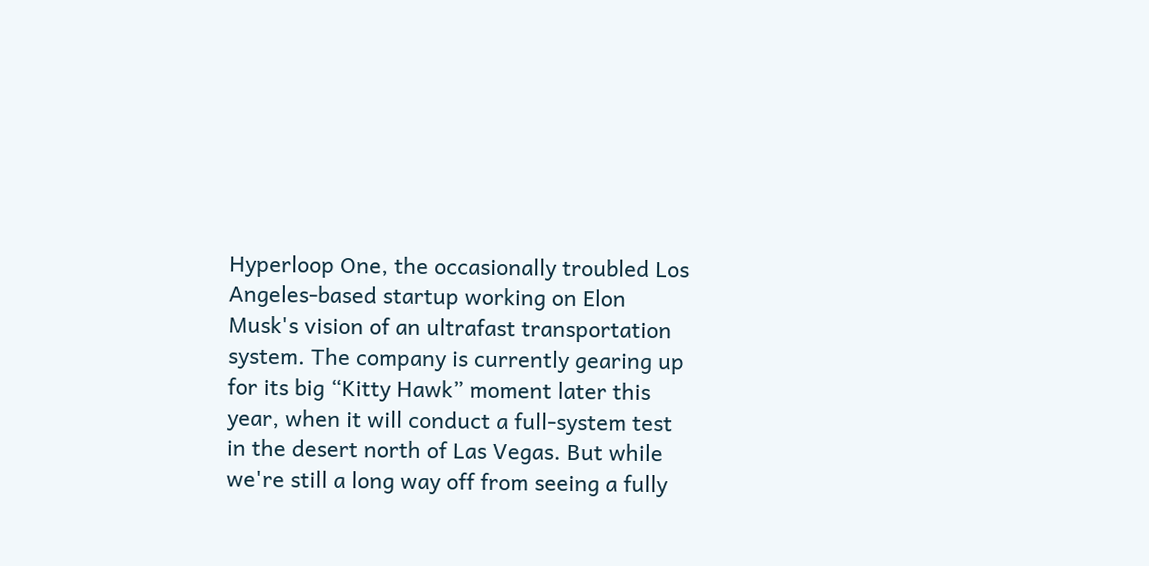Hyperloop One, the occasionally troubled Los Angeles-based startup working on Elon Musk's vision of an ultrafast transportation system. The company is currently gearing up for its big “Kitty Hawk” moment later this year, when it will conduct a full-system test in the desert north of Las Vegas. But while we're still a long way off from seeing a fully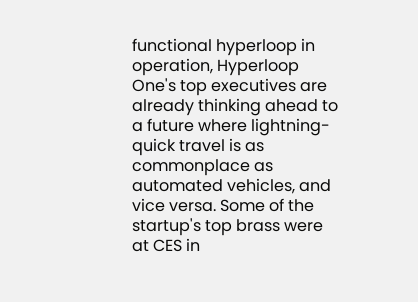functional hyperloop in operation, Hyperloop One's top executives are already thinking ahead to a future where lightning-quick travel is as commonplace as automated vehicles, and vice versa. Some of the startup's top brass were at CES in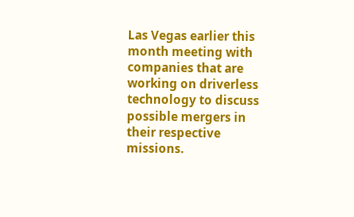Las Vegas earlier this month meeting with companies that are working on driverless technology to discuss possible mergers in their respective missions.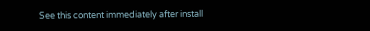See this content immediately after install